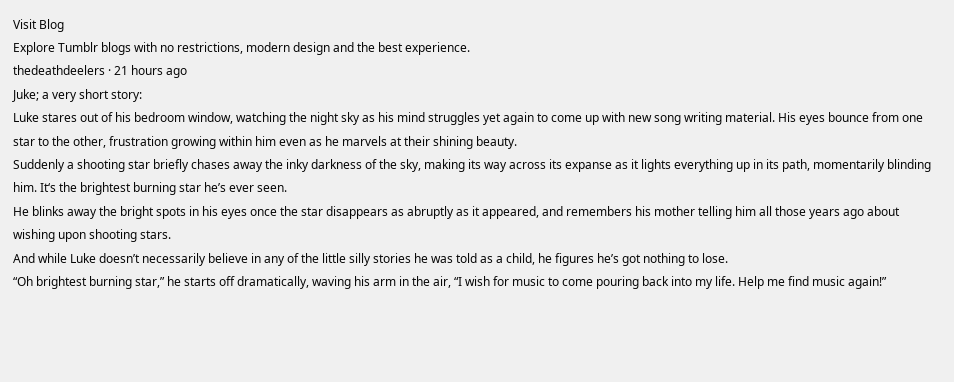Visit Blog
Explore Tumblr blogs with no restrictions, modern design and the best experience.
thedeathdeelers · 21 hours ago
Juke; a very short story:
Luke stares out of his bedroom window, watching the night sky as his mind struggles yet again to come up with new song writing material. His eyes bounce from one star to the other, frustration growing within him even as he marvels at their shining beauty.
Suddenly a shooting star briefly chases away the inky darkness of the sky, making its way across its expanse as it lights everything up in its path, momentarily blinding him. It‘s the brightest burning star he’s ever seen.
He blinks away the bright spots in his eyes once the star disappears as abruptly as it appeared, and remembers his mother telling him all those years ago about wishing upon shooting stars.
And while Luke doesn’t necessarily believe in any of the little silly stories he was told as a child, he figures he’s got nothing to lose.
“Oh brightest burning star,” he starts off dramatically, waving his arm in the air, “I wish for music to come pouring back into my life. Help me find music again!”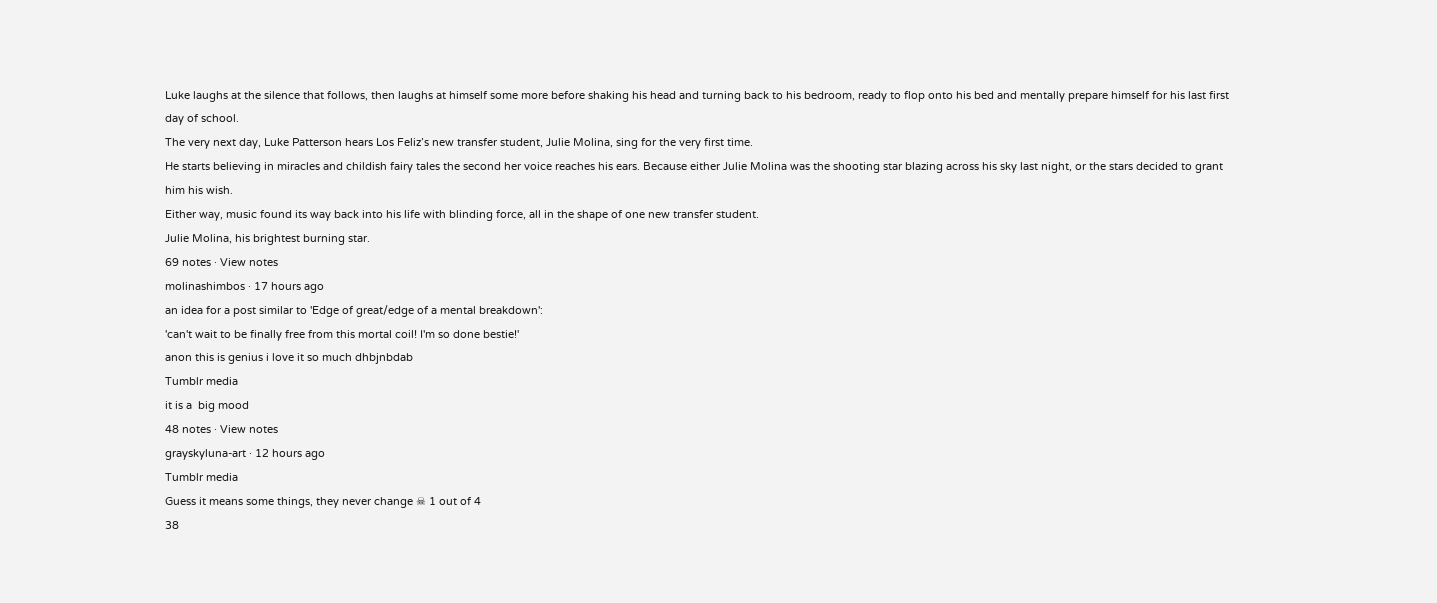Luke laughs at the silence that follows, then laughs at himself some more before shaking his head and turning back to his bedroom, ready to flop onto his bed and mentally prepare himself for his last first day of school.
The very next day, Luke Patterson hears Los Feliz’s new transfer student, Julie Molina, sing for the very first time.
He starts believing in miracles and childish fairy tales the second her voice reaches his ears. Because either Julie Molina was the shooting star blazing across his sky last night, or the stars decided to grant him his wish.
Either way, music found its way back into his life with blinding force, all in the shape of one new transfer student.
Julie Molina, his brightest burning star.
69 notes · View notes
molinashimbos · 17 hours ago
an idea for a post similar to 'Edge of great/edge of a mental breakdown':
'can't wait to be finally free from this mortal coil! I'm so done bestie!'
anon this is genius i love it so much dhbjnbdab
Tumblr media
it is a  big mood
48 notes · View notes
grayskyluna-art · 12 hours ago
Tumblr media
Guess it means some things, they never change ☠ 1 out of 4
38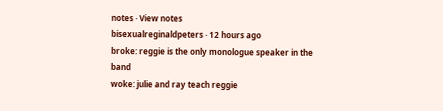notes · View notes
bisexualreginaldpeters · 12 hours ago
broke: reggie is the only monologue speaker in the band
woke: julie and ray teach reggie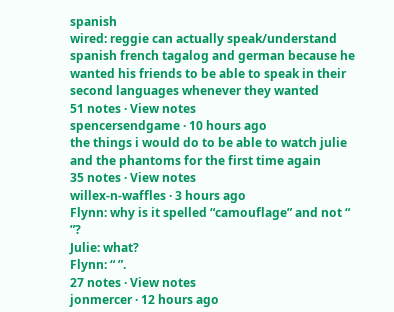spanish
wired: reggie can actually speak/understand spanish french tagalog and german because he wanted his friends to be able to speak in their second languages whenever they wanted
51 notes · View notes
spencersendgame · 10 hours ago
the things i would do to be able to watch julie and the phantoms for the first time again
35 notes · View notes
willex-n-waffles · 3 hours ago
Flynn: why is it spelled “camouflage” and not “ ”?
Julie: what?
Flynn: “ ”.
27 notes · View notes
jonmercer · 12 hours ago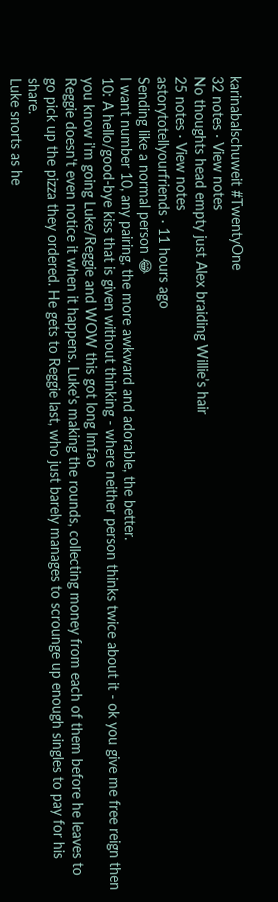karinabalschuweit #TwentyOne
32 notes · View notes
No thoughts head empty just Alex braiding Willie’s hair
25 notes · View notes
astorytotellyourfriends · 11 hours ago
Sending like a normal person 😂
I want number 10, any pairing, the more awkward and adorable, the better.
10: A hello/good-bye kiss that is given without thinking - where neither person thinks twice about it - ok you give me free reign then you know i'm going Luke/Reggie and WOW this got long lmfao
Reggie doesn't even notice it when it happens. Luke's making the rounds, collecting money from each of them before he leaves to go pick up the pizza they ordered. He gets to Reggie last, who just barely manages to scrounge up enough singles to pay for his share.
Luke snorts as he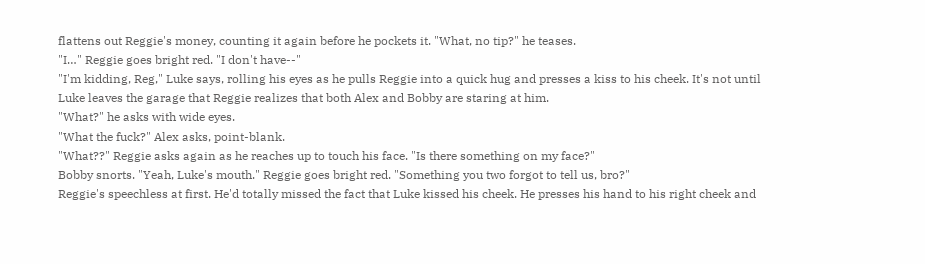flattens out Reggie's money, counting it again before he pockets it. "What, no tip?" he teases.
"I…" Reggie goes bright red. "I don't have--"
"I'm kidding, Reg," Luke says, rolling his eyes as he pulls Reggie into a quick hug and presses a kiss to his cheek. It's not until Luke leaves the garage that Reggie realizes that both Alex and Bobby are staring at him.
"What?" he asks with wide eyes.
"What the fuck?" Alex asks, point-blank.
"What??" Reggie asks again as he reaches up to touch his face. "Is there something on my face?"
Bobby snorts. "Yeah, Luke's mouth." Reggie goes bright red. "Something you two forgot to tell us, bro?"
Reggie's speechless at first. He'd totally missed the fact that Luke kissed his cheek. He presses his hand to his right cheek and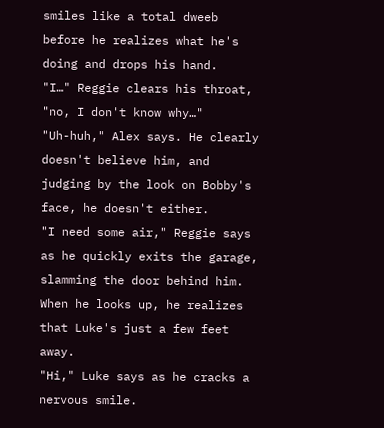smiles like a total dweeb before he realizes what he's doing and drops his hand.
"I…" Reggie clears his throat, "no, I don't know why…"
"Uh-huh," Alex says. He clearly doesn't believe him, and judging by the look on Bobby's face, he doesn't either.
"I need some air," Reggie says as he quickly exits the garage, slamming the door behind him. When he looks up, he realizes that Luke's just a few feet away.
"Hi," Luke says as he cracks a nervous smile.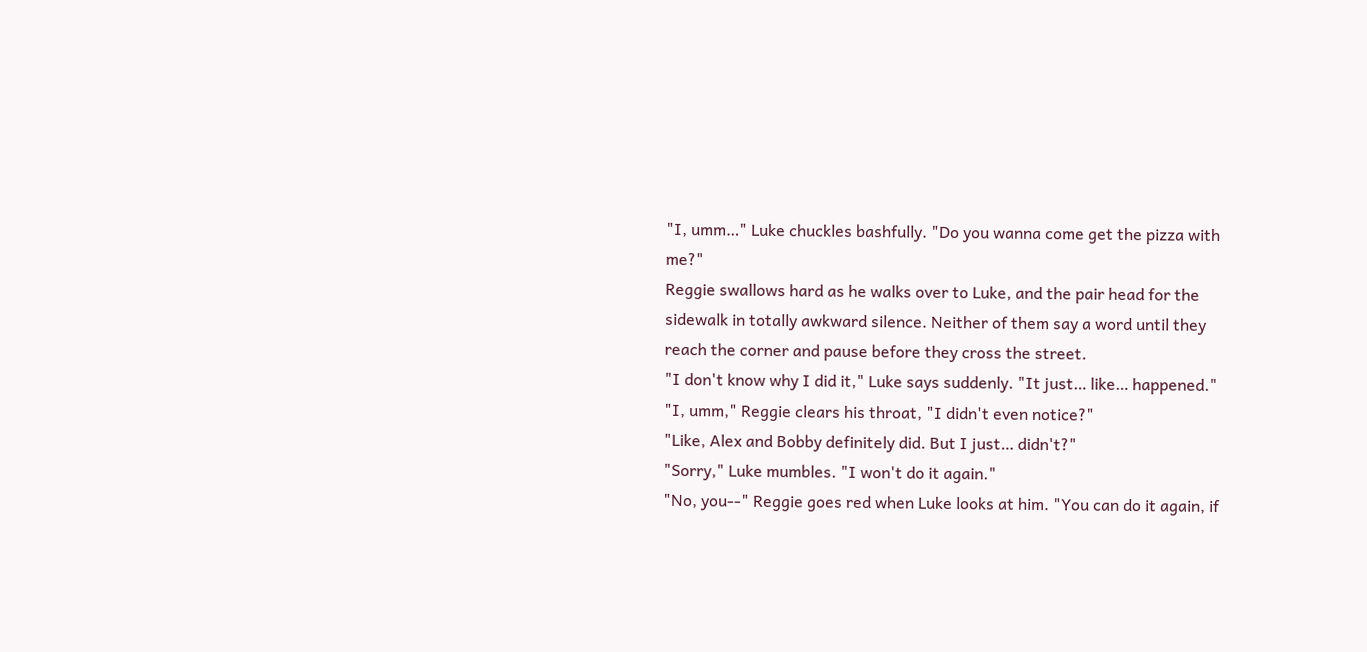"I, umm…" Luke chuckles bashfully. "Do you wanna come get the pizza with me?"
Reggie swallows hard as he walks over to Luke, and the pair head for the sidewalk in totally awkward silence. Neither of them say a word until they reach the corner and pause before they cross the street.
"I don't know why I did it," Luke says suddenly. "It just… like… happened."
"I, umm," Reggie clears his throat, "I didn't even notice?"
"Like, Alex and Bobby definitely did. But I just… didn't?"
"Sorry," Luke mumbles. "I won't do it again."
"No, you--" Reggie goes red when Luke looks at him. "You can do it again, if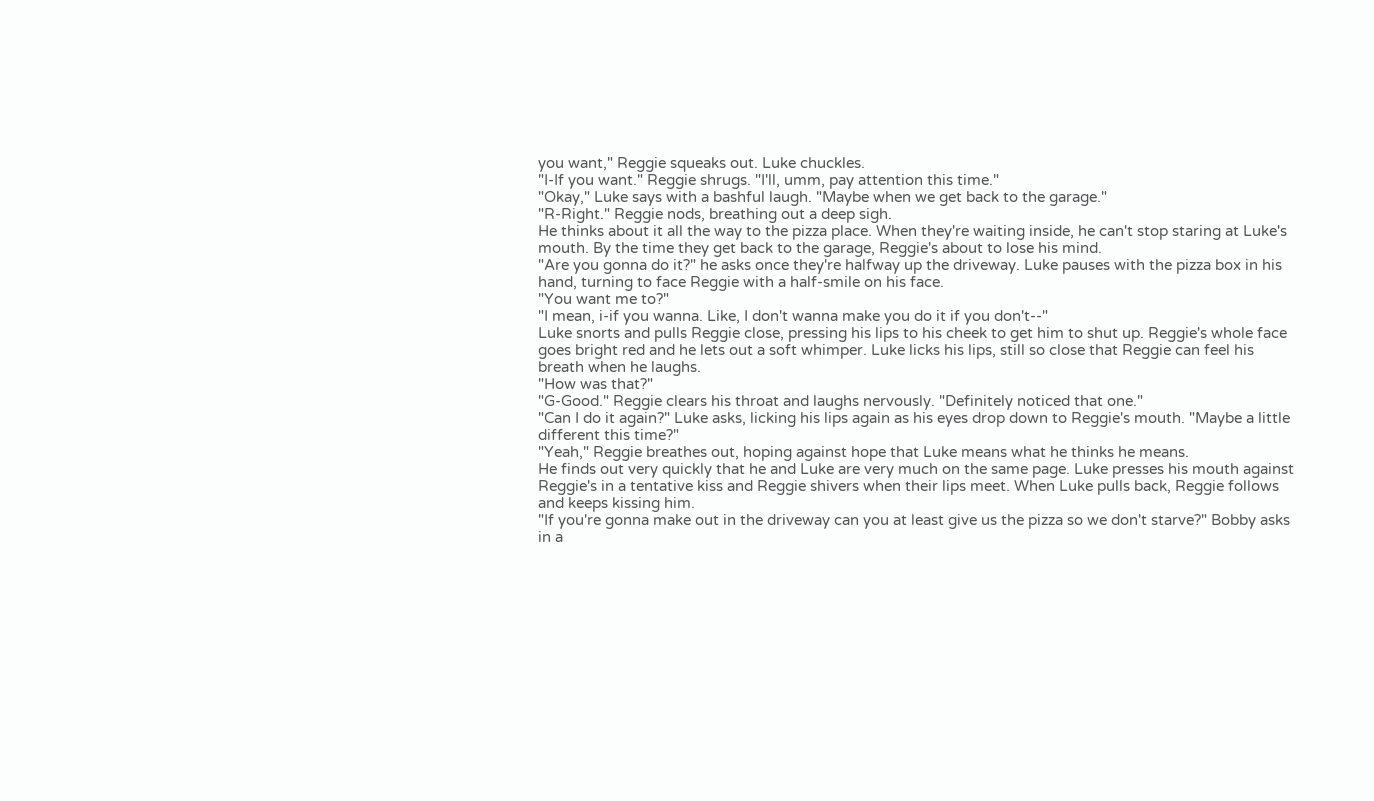you want," Reggie squeaks out. Luke chuckles.
"I-If you want." Reggie shrugs. "I'll, umm, pay attention this time."
"Okay," Luke says with a bashful laugh. "Maybe when we get back to the garage."
"R-Right." Reggie nods, breathing out a deep sigh.
He thinks about it all the way to the pizza place. When they're waiting inside, he can't stop staring at Luke's mouth. By the time they get back to the garage, Reggie's about to lose his mind.
"Are you gonna do it?" he asks once they're halfway up the driveway. Luke pauses with the pizza box in his hand, turning to face Reggie with a half-smile on his face.
"You want me to?"
"I mean, i-if you wanna. Like, I don't wanna make you do it if you don't--"
Luke snorts and pulls Reggie close, pressing his lips to his cheek to get him to shut up. Reggie's whole face goes bright red and he lets out a soft whimper. Luke licks his lips, still so close that Reggie can feel his breath when he laughs.
"How was that?"
"G-Good." Reggie clears his throat and laughs nervously. "Definitely noticed that one."
"Can I do it again?" Luke asks, licking his lips again as his eyes drop down to Reggie's mouth. "Maybe a little different this time?"
"Yeah," Reggie breathes out, hoping against hope that Luke means what he thinks he means.
He finds out very quickly that he and Luke are very much on the same page. Luke presses his mouth against Reggie's in a tentative kiss and Reggie shivers when their lips meet. When Luke pulls back, Reggie follows and keeps kissing him.
"If you're gonna make out in the driveway can you at least give us the pizza so we don't starve?" Bobby asks in a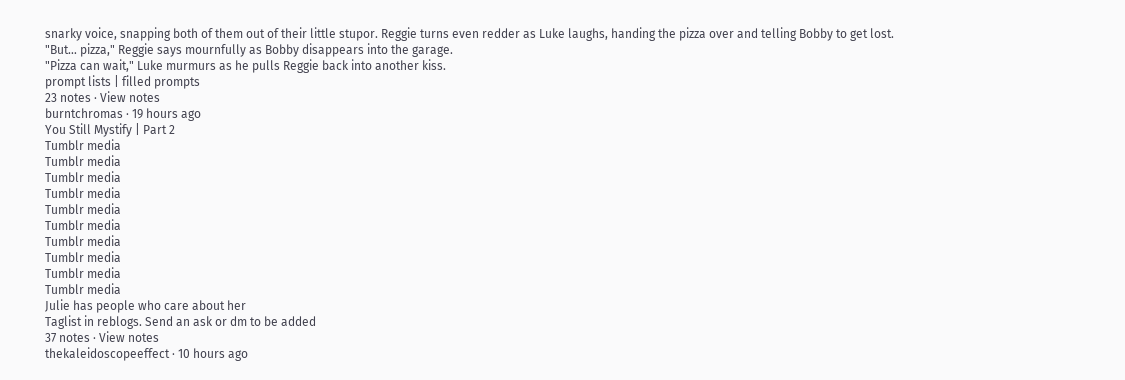snarky voice, snapping both of them out of their little stupor. Reggie turns even redder as Luke laughs, handing the pizza over and telling Bobby to get lost.
"But… pizza," Reggie says mournfully as Bobby disappears into the garage.
"Pizza can wait," Luke murmurs as he pulls Reggie back into another kiss.
prompt lists | filled prompts
23 notes · View notes
burntchromas · 19 hours ago
You Still Mystify | Part 2
Tumblr media
Tumblr media
Tumblr media
Tumblr media
Tumblr media
Tumblr media
Tumblr media
Tumblr media
Tumblr media
Tumblr media
Julie has people who care about her
Taglist in reblogs. Send an ask or dm to be added
37 notes · View notes
thekaleidoscopeeffect · 10 hours ago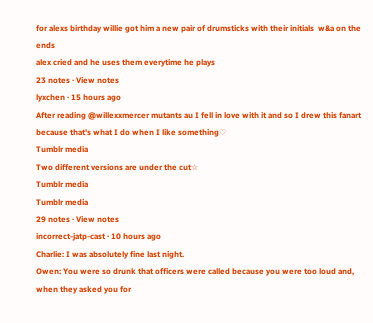for alexs birthday willie got him a new pair of drumsticks with their initials  w&a on the ends
alex cried and he uses them everytime he plays
23 notes · View notes
lyxchen · 15 hours ago
After reading @willexxmercer mutants au I fell in love with it and so I drew this fanart because that's what I do when I like something♡
Tumblr media
Two different versions are under the cut☆
Tumblr media
Tumblr media
29 notes · View notes
incorrect-jatp-cast · 10 hours ago
Charlie: I was absolutely fine last night.
Owen: You were so drunk that officers were called because you were too loud and, when they asked you for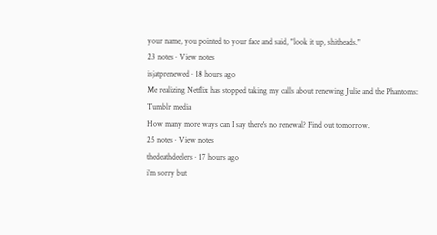your name, you pointed to your face and said, "look it up, shitheads."
23 notes · View notes
isjatprenewed · 18 hours ago
Me realizing Netflix has stopped taking my calls about renewing Julie and the Phantoms:
Tumblr media
How many more ways can I say there's no renewal? Find out tomorrow.
25 notes · View notes
thedeathdeelers · 17 hours ago
i’m sorry but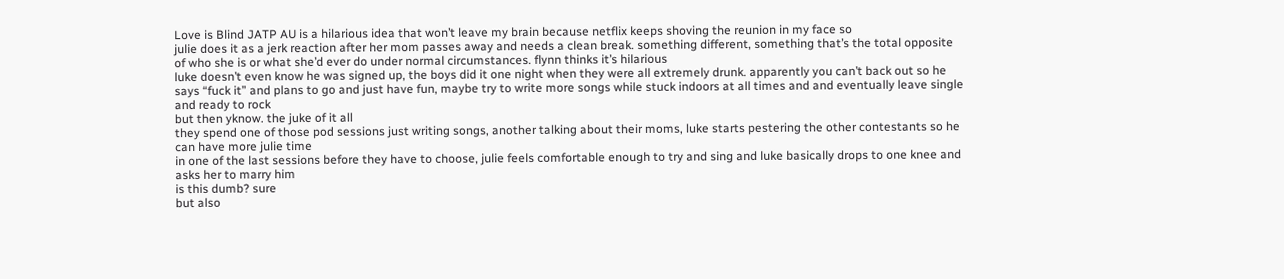Love is Blind JATP AU is a hilarious idea that won’t leave my brain because netflix keeps shoving the reunion in my face so
julie does it as a jerk reaction after her mom passes away and needs a clean break. something different, something that’s the total opposite of who she is or what she’d ever do under normal circumstances. flynn thinks it’s hilarious
luke doesn’t even know he was signed up, the boys did it one night when they were all extremely drunk. apparently you can’t back out so he says “fuck it” and plans to go and just have fun, maybe try to write more songs while stuck indoors at all times and and eventually leave single and ready to rock
but then yknow. the juke of it all
they spend one of those pod sessions just writing songs, another talking about their moms, luke starts pestering the other contestants so he can have more julie time
in one of the last sessions before they have to choose, julie feels comfortable enough to try and sing and luke basically drops to one knee and asks her to marry him
is this dumb? sure
but also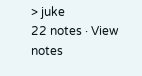> juke
22 notes · View notes